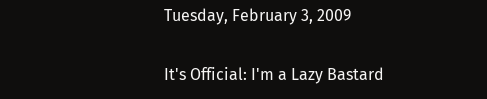Tuesday, February 3, 2009

It's Official: I'm a Lazy Bastard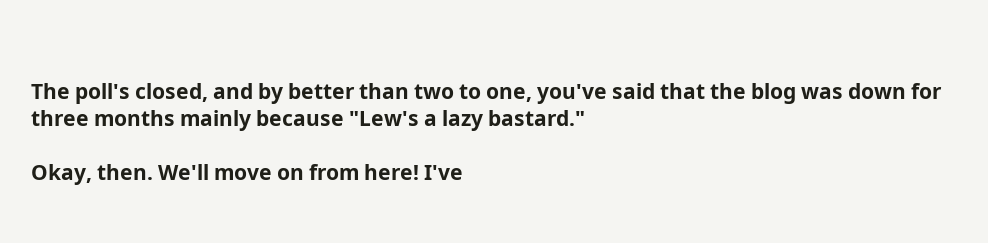The poll's closed, and by better than two to one, you've said that the blog was down for three months mainly because "Lew's a lazy bastard."

Okay, then. We'll move on from here! I've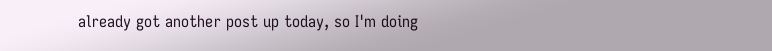already got another post up today, so I'm doing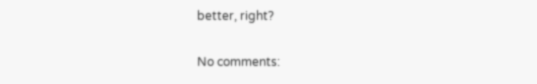better, right?

No comments: